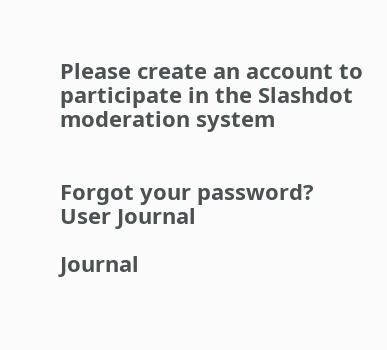Please create an account to participate in the Slashdot moderation system


Forgot your password?
User Journal

Journal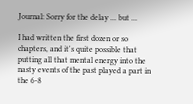Journal: Sorry for the delay ... but ...

I had written the first dozen or so chapters, and it's quite possible that putting all that mental energy into the nasty events of the past played a part in the 6-8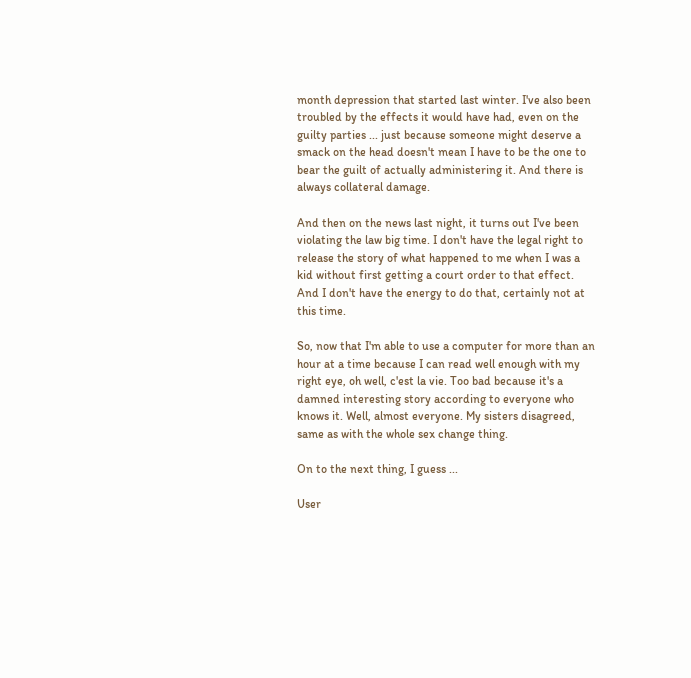month depression that started last winter. I've also been troubled by the effects it would have had, even on the guilty parties ... just because someone might deserve a smack on the head doesn't mean I have to be the one to bear the guilt of actually administering it. And there is always collateral damage.

And then on the news last night, it turns out I've been violating the law big time. I don't have the legal right to release the story of what happened to me when I was a kid without first getting a court order to that effect. And I don't have the energy to do that, certainly not at this time.

So, now that I'm able to use a computer for more than an hour at a time because I can read well enough with my right eye, oh well, c'est la vie. Too bad because it's a damned interesting story according to everyone who knows it. Well, almost everyone. My sisters disagreed, same as with the whole sex change thing.

On to the next thing, I guess ...

User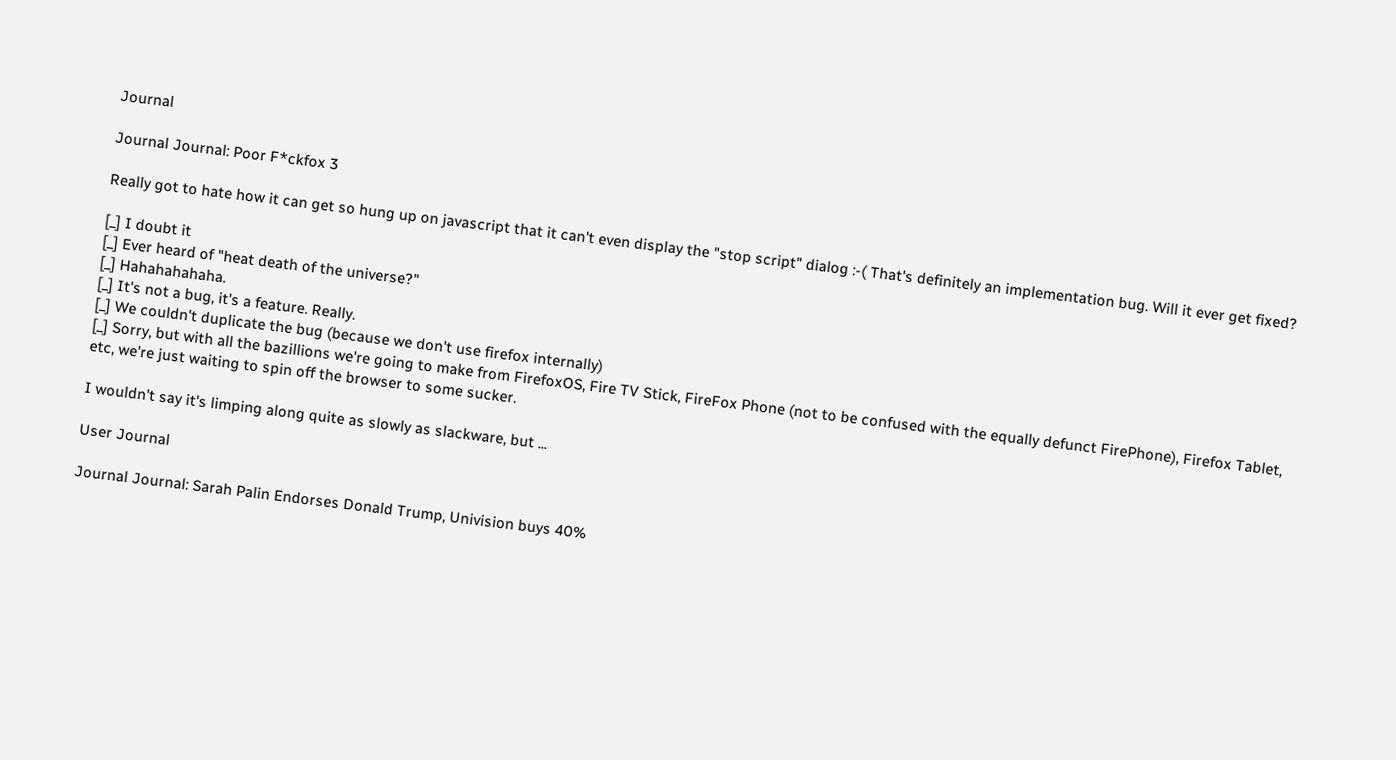Journal

Journal Journal: Poor F*ckfox 3

Really got to hate how it can get so hung up on javascript that it can't even display the "stop script" dialog :-( That's definitely an implementation bug. Will it ever get fixed?

[_] I doubt it
[_] Ever heard of "heat death of the universe?"
[_] Hahahahahaha.
[_] It's not a bug, it's a feature. Really.
[_] We couldn't duplicate the bug (because we don't use firefox internally)
[_] Sorry, but with all the bazillions we're going to make from FirefoxOS, Fire TV Stick, FireFox Phone (not to be confused with the equally defunct FirePhone), Firefox Tablet, etc, we're just waiting to spin off the browser to some sucker.

I wouldn't say it's limping along quite as slowly as slackware, but ...

User Journal

Journal Journal: Sarah Palin Endorses Donald Trump, Univision buys 40%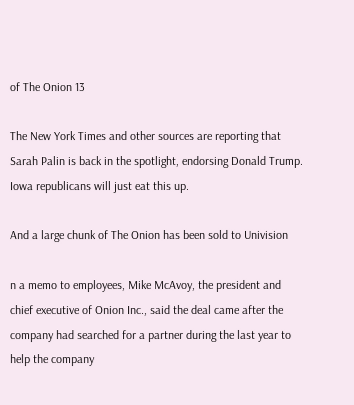of The Onion 13

The New York Times and other sources are reporting that Sarah Palin is back in the spotlight, endorsing Donald Trump. Iowa republicans will just eat this up.

And a large chunk of The Onion has been sold to Univision

n a memo to employees, Mike McAvoy, the president and chief executive of Onion Inc., said the deal came after the company had searched for a partner during the last year to help the company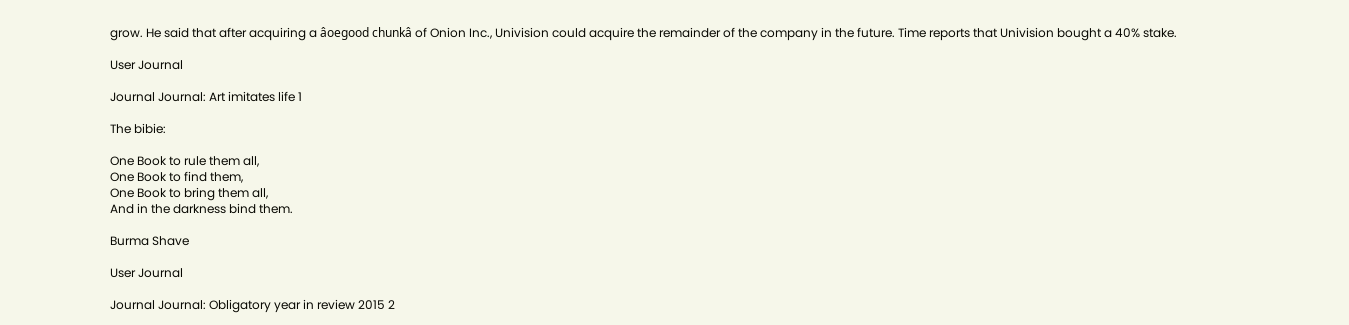grow. He said that after acquiring a âoegood chunkâ of Onion Inc., Univision could acquire the remainder of the company in the future. Time reports that Univision bought a 40% stake.

User Journal

Journal Journal: Art imitates life 1

The bibie:

One Book to rule them all,
One Book to find them,
One Book to bring them all,
And in the darkness bind them.

Burma Shave

User Journal

Journal Journal: Obligatory year in review 2015 2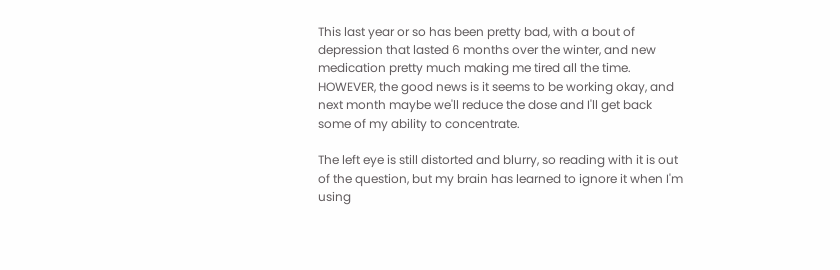This last year or so has been pretty bad, with a bout of depression that lasted 6 months over the winter, and new medication pretty much making me tired all the time. HOWEVER, the good news is it seems to be working okay, and next month maybe we'll reduce the dose and I'll get back some of my ability to concentrate.

The left eye is still distorted and blurry, so reading with it is out of the question, but my brain has learned to ignore it when I'm using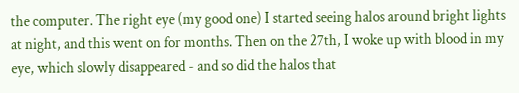the computer. The right eye (my good one) I started seeing halos around bright lights at night, and this went on for months. Then on the 27th, I woke up with blood in my eye, which slowly disappeared - and so did the halos that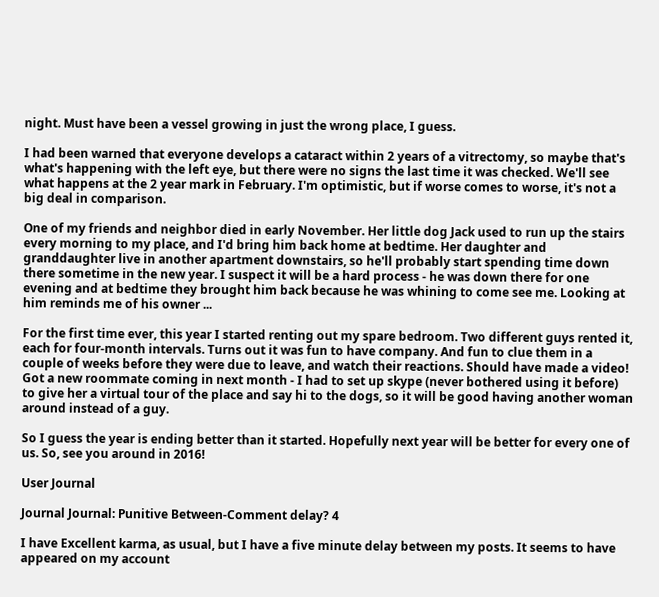night. Must have been a vessel growing in just the wrong place, I guess.

I had been warned that everyone develops a cataract within 2 years of a vitrectomy, so maybe that's what's happening with the left eye, but there were no signs the last time it was checked. We'll see what happens at the 2 year mark in February. I'm optimistic, but if worse comes to worse, it's not a big deal in comparison.

One of my friends and neighbor died in early November. Her little dog Jack used to run up the stairs every morning to my place, and I'd bring him back home at bedtime. Her daughter and granddaughter live in another apartment downstairs, so he'll probably start spending time down there sometime in the new year. I suspect it will be a hard process - he was down there for one evening and at bedtime they brought him back because he was whining to come see me. Looking at him reminds me of his owner ...

For the first time ever, this year I started renting out my spare bedroom. Two different guys rented it, each for four-month intervals. Turns out it was fun to have company. And fun to clue them in a couple of weeks before they were due to leave, and watch their reactions. Should have made a video! Got a new roommate coming in next month - I had to set up skype (never bothered using it before) to give her a virtual tour of the place and say hi to the dogs, so it will be good having another woman around instead of a guy.

So I guess the year is ending better than it started. Hopefully next year will be better for every one of us. So, see you around in 2016!

User Journal

Journal Journal: Punitive Between-Comment delay? 4

I have Excellent karma, as usual, but I have a five minute delay between my posts. It seems to have appeared on my account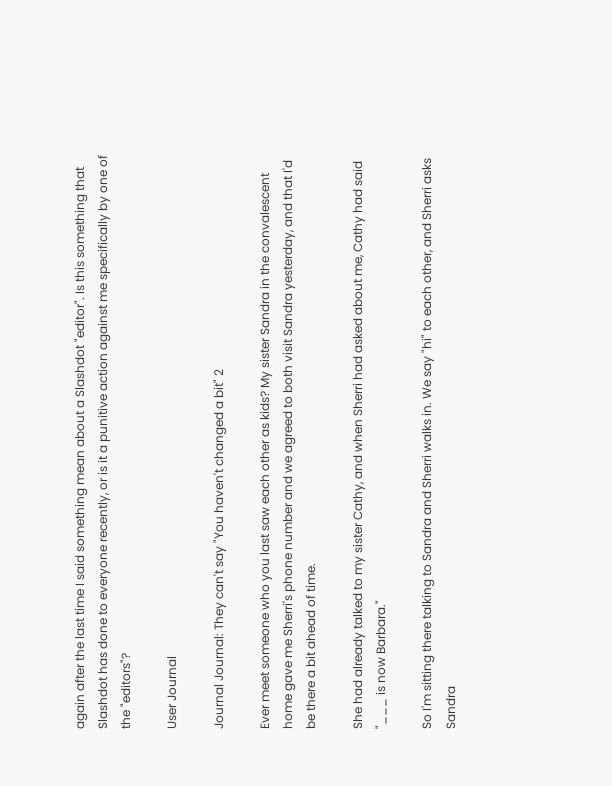again after the last time I said something mean about a Slashdot "editor". Is this something that Slashdot has done to everyone recently, or is it a punitive action against me specifically by one of the "editors"?

User Journal

Journal Journal: They can't say "You haven't changed a bit" 2

Ever meet someone who you last saw each other as kids? My sister Sandra in the convalescent home gave me Sherri's phone number and we agreed to both visit Sandra yesterday, and that I'd be there a bit ahead of time.

She had already talked to my sister Cathy, and when Sherri had asked about me, Cathy had said "___ is now Barbara."

So I'm sitting there talking to Sandra and Sherri walks in. We say "hi" to each other, and Sherri asks Sandra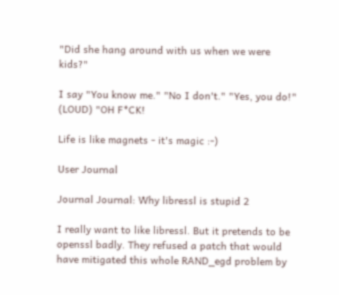"Did she hang around with us when we were kids?"

I say "You know me." "No I don't." "Yes, you do!" (LOUD) "OH F*CK!

Life is like magnets - it's magic :-)

User Journal

Journal Journal: Why libressl is stupid 2

I really want to like libressl. But it pretends to be openssl badly. They refused a patch that would have mitigated this whole RAND_egd problem by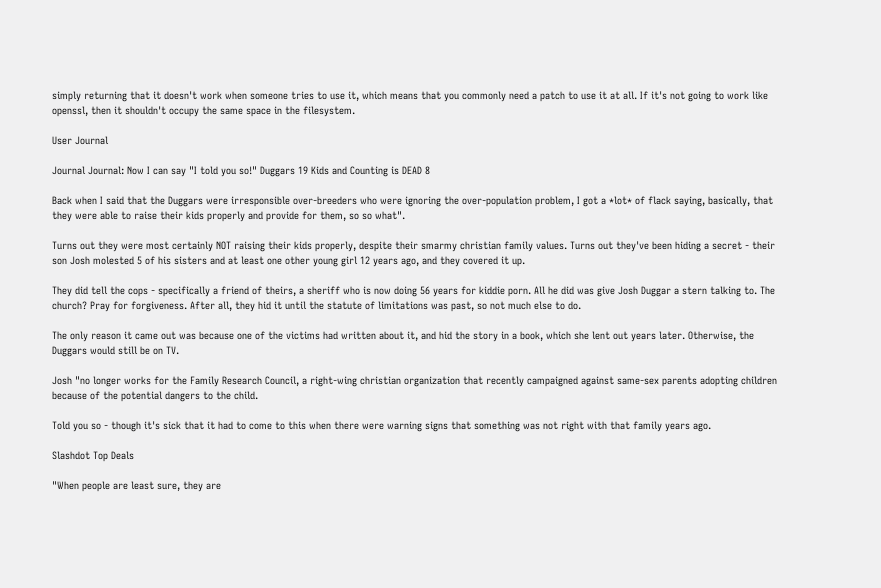simply returning that it doesn't work when someone tries to use it, which means that you commonly need a patch to use it at all. If it's not going to work like openssl, then it shouldn't occupy the same space in the filesystem.

User Journal

Journal Journal: Now I can say "I told you so!" Duggars 19 Kids and Counting is DEAD 8

Back when I said that the Duggars were irresponsible over-breeders who were ignoring the over-population problem, I got a *lot* of flack saying, basically, that they were able to raise their kids properly and provide for them, so so what".

Turns out they were most certainly NOT raising their kids properly, despite their smarmy christian family values. Turns out they've been hiding a secret - their son Josh molested 5 of his sisters and at least one other young girl 12 years ago, and they covered it up.

They did tell the cops - specifically a friend of theirs, a sheriff who is now doing 56 years for kiddie porn. All he did was give Josh Duggar a stern talking to. The church? Pray for forgiveness. After all, they hid it until the statute of limitations was past, so not much else to do.

The only reason it came out was because one of the victims had written about it, and hid the story in a book, which she lent out years later. Otherwise, the Duggars would still be on TV.

Josh "no longer works for the Family Research Council, a right-wing christian organization that recently campaigned against same-sex parents adopting children because of the potential dangers to the child.

Told you so - though it's sick that it had to come to this when there were warning signs that something was not right with that family years ago.

Slashdot Top Deals

"When people are least sure, they are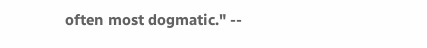often most dogmatic." --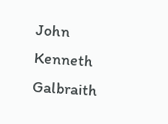John Kenneth Galbraith